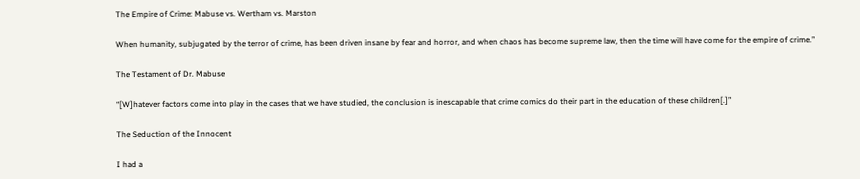The Empire of Crime: Mabuse vs. Wertham vs. Marston

When humanity, subjugated by the terror of crime, has been driven insane by fear and horror, and when chaos has become supreme law, then the time will have come for the empire of crime.”

The Testament of Dr. Mabuse

“[W]hatever factors come into play in the cases that we have studied, the conclusion is inescapable that crime comics do their part in the education of these children[.]”

The Seduction of the Innocent

I had a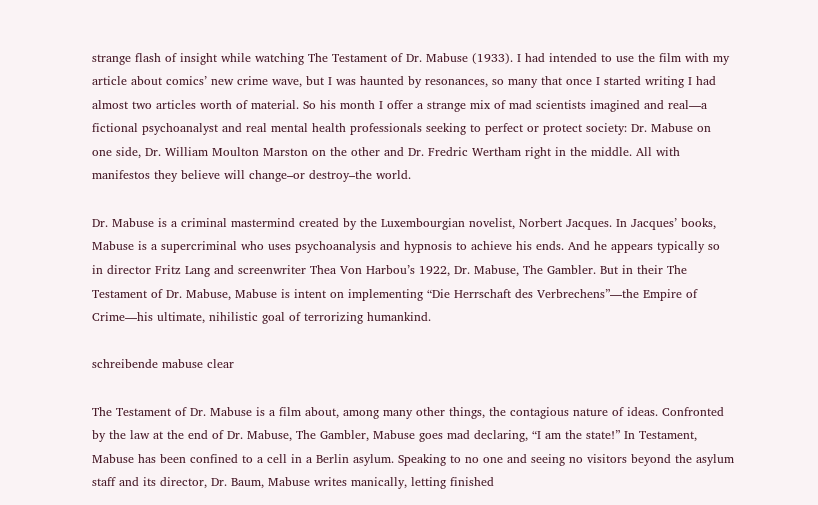strange flash of insight while watching The Testament of Dr. Mabuse (1933). I had intended to use the film with my article about comics’ new crime wave, but I was haunted by resonances, so many that once I started writing I had almost two articles worth of material. So his month I offer a strange mix of mad scientists imagined and real—a fictional psychoanalyst and real mental health professionals seeking to perfect or protect society: Dr. Mabuse on one side, Dr. William Moulton Marston on the other and Dr. Fredric Wertham right in the middle. All with manifestos they believe will change–or destroy–the world.

Dr. Mabuse is a criminal mastermind created by the Luxembourgian novelist, Norbert Jacques. In Jacques’ books, Mabuse is a supercriminal who uses psychoanalysis and hypnosis to achieve his ends. And he appears typically so in director Fritz Lang and screenwriter Thea Von Harbou’s 1922, Dr. Mabuse, The Gambler. But in their The Testament of Dr. Mabuse, Mabuse is intent on implementing “Die Herrschaft des Verbrechens”—the Empire of Crime—his ultimate, nihilistic goal of terrorizing humankind.

schreibende mabuse clear

The Testament of Dr. Mabuse is a film about, among many other things, the contagious nature of ideas. Confronted by the law at the end of Dr. Mabuse, The Gambler, Mabuse goes mad declaring, “I am the state!” In Testament, Mabuse has been confined to a cell in a Berlin asylum. Speaking to no one and seeing no visitors beyond the asylum staff and its director, Dr. Baum, Mabuse writes manically, letting finished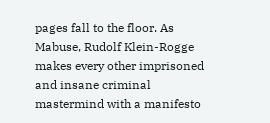pages fall to the floor. As Mabuse, Rudolf Klein-Rogge makes every other imprisoned and insane criminal mastermind with a manifesto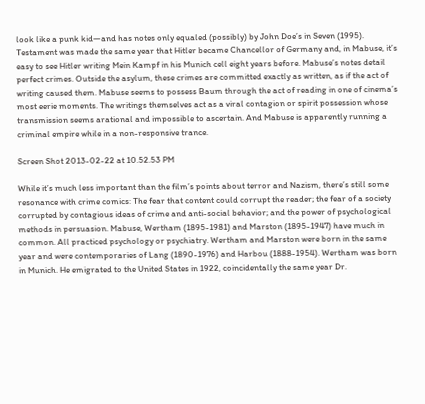look like a punk kid—and has notes only equaled (possibly) by John Doe’s in Seven (1995). Testament was made the same year that Hitler became Chancellor of Germany and, in Mabuse, it’s easy to see Hitler writing Mein Kampf in his Munich cell eight years before. Mabuse’s notes detail perfect crimes. Outside the asylum, these crimes are committed exactly as written, as if the act of writing caused them. Mabuse seems to possess Baum through the act of reading in one of cinema’s most eerie moments. The writings themselves act as a viral contagion or spirit possession whose transmission seems arational and impossible to ascertain. And Mabuse is apparently running a criminal empire while in a non-responsive trance.

Screen Shot 2013-02-22 at 10.52.53 PM

While it’s much less important than the film’s points about terror and Nazism, there’s still some resonance with crime comics: The fear that content could corrupt the reader; the fear of a society corrupted by contagious ideas of crime and anti-social behavior; and the power of psychological methods in persuasion. Mabuse, Wertham (1895-1981) and Marston (1895-1947) have much in common. All practiced psychology or psychiatry. Wertham and Marston were born in the same year and were contemporaries of Lang (1890-1976) and Harbou (1888-1954). Wertham was born in Munich. He emigrated to the United States in 1922, coincidentally the same year Dr.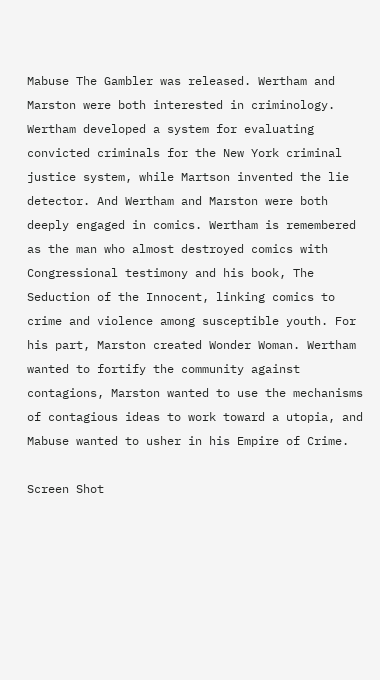Mabuse The Gambler was released. Wertham and Marston were both interested in criminology. Wertham developed a system for evaluating convicted criminals for the New York criminal justice system, while Martson invented the lie detector. And Wertham and Marston were both deeply engaged in comics. Wertham is remembered as the man who almost destroyed comics with Congressional testimony and his book, The Seduction of the Innocent, linking comics to crime and violence among susceptible youth. For his part, Marston created Wonder Woman. Wertham wanted to fortify the community against contagions, Marston wanted to use the mechanisms of contagious ideas to work toward a utopia, and Mabuse wanted to usher in his Empire of Crime.

Screen Shot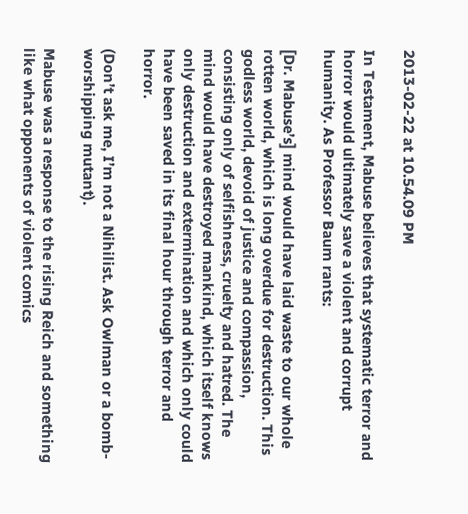2013-02-22 at 10.54.09 PM

In Testament, Mabuse believes that systematic terror and horror would ultimately save a violent and corrupt humanity. As Professor Baum rants:

[Dr. Mabuse’s] mind would have laid waste to our whole rotten world, which is long overdue for destruction. This godless world, devoid of justice and compassion, consisting only of selfishness, cruelty and hatred. The mind would have destroyed mankind, which itself knows only destruction and extermination and which only could have been saved in its final hour through terror and horror.

(Don’t ask me, I’m not a Nihilist. Ask Owlman or a bomb-worshipping mutant).

Mabuse was a response to the rising Reich and something like what opponents of violent comics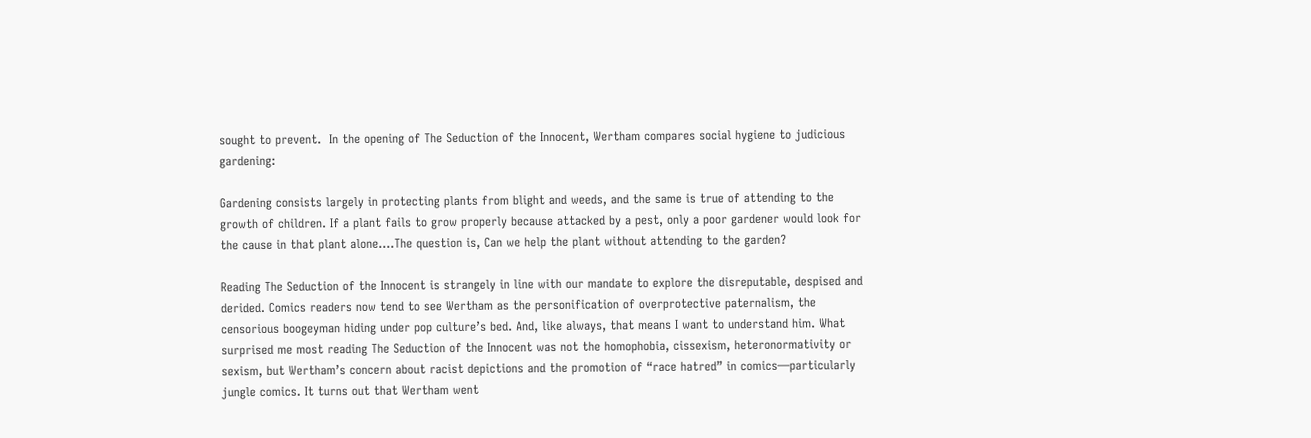sought to prevent.  In the opening of The Seduction of the Innocent, Wertham compares social hygiene to judicious gardening:

Gardening consists largely in protecting plants from blight and weeds, and the same is true of attending to the growth of children. If a plant fails to grow properly because attacked by a pest, only a poor gardener would look for the cause in that plant alone….The question is, Can we help the plant without attending to the garden?

Reading The Seduction of the Innocent is strangely in line with our mandate to explore the disreputable, despised and derided. Comics readers now tend to see Wertham as the personification of overprotective paternalism, the censorious boogeyman hiding under pop culture’s bed. And, like always, that means I want to understand him. What surprised me most reading The Seduction of the Innocent was not the homophobia, cissexism, heteronormativity or sexism, but Wertham’s concern about racist depictions and the promotion of “race hatred” in comics—particularly jungle comics. It turns out that Wertham went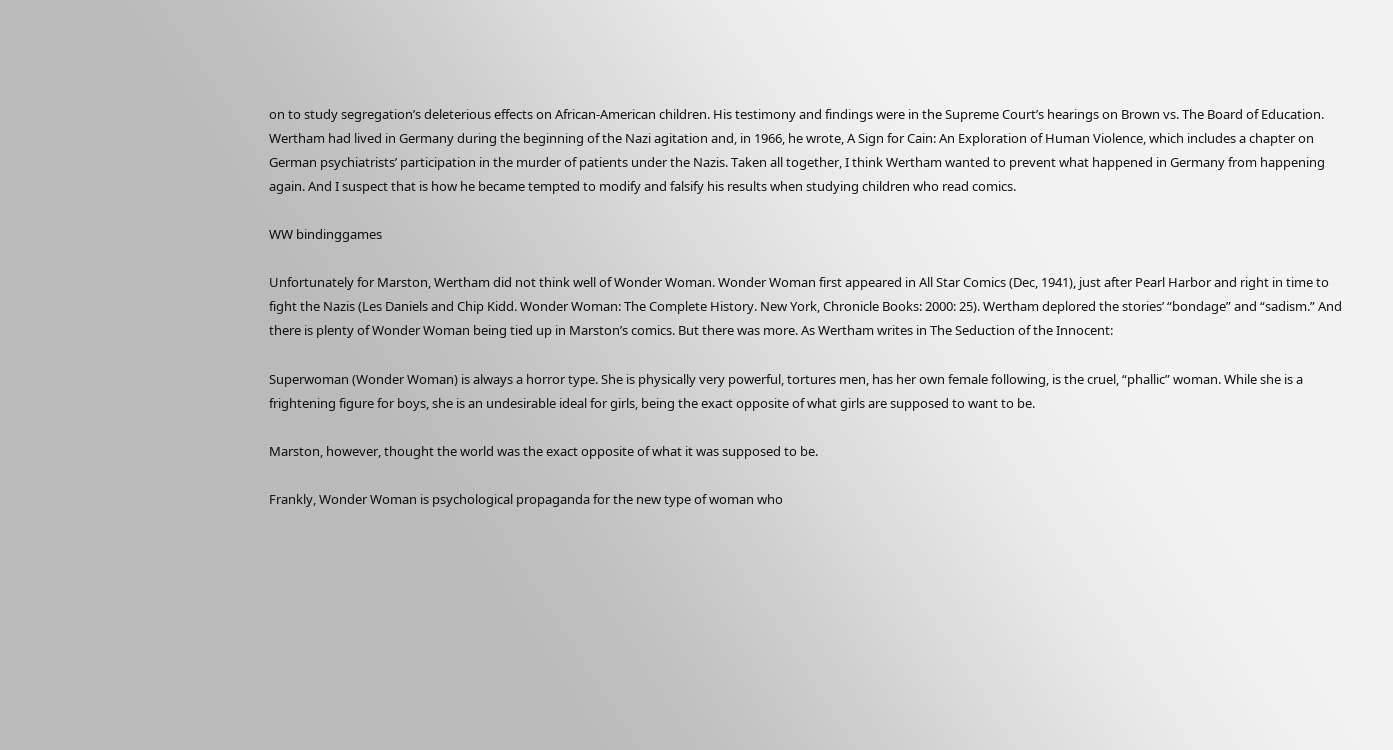on to study segregation’s deleterious effects on African-American children. His testimony and findings were in the Supreme Court’s hearings on Brown vs. The Board of Education. Wertham had lived in Germany during the beginning of the Nazi agitation and, in 1966, he wrote, A Sign for Cain: An Exploration of Human Violence, which includes a chapter on German psychiatrists’ participation in the murder of patients under the Nazis. Taken all together, I think Wertham wanted to prevent what happened in Germany from happening again. And I suspect that is how he became tempted to modify and falsify his results when studying children who read comics.

WW bindinggames

Unfortunately for Marston, Wertham did not think well of Wonder Woman. Wonder Woman first appeared in All Star Comics (Dec, 1941), just after Pearl Harbor and right in time to fight the Nazis (Les Daniels and Chip Kidd. Wonder Woman: The Complete History. New York, Chronicle Books: 2000: 25). Wertham deplored the stories’ “bondage” and “sadism.” And there is plenty of Wonder Woman being tied up in Marston’s comics. But there was more. As Wertham writes in The Seduction of the Innocent:

Superwoman (Wonder Woman) is always a horror type. She is physically very powerful, tortures men, has her own female following, is the cruel, “phallic” woman. While she is a frightening figure for boys, she is an undesirable ideal for girls, being the exact opposite of what girls are supposed to want to be.

Marston, however, thought the world was the exact opposite of what it was supposed to be.

Frankly, Wonder Woman is psychological propaganda for the new type of woman who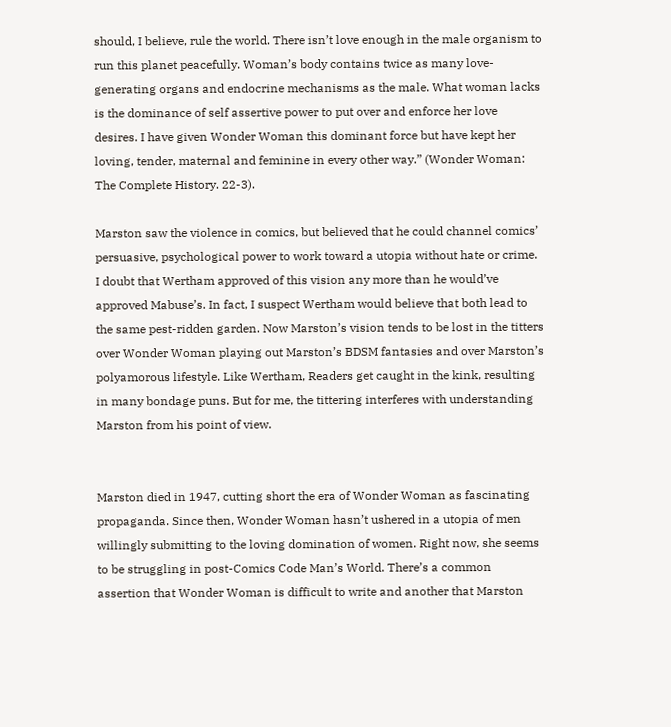should, I believe, rule the world. There isn’t love enough in the male organism to run this planet peacefully. Woman’s body contains twice as many love-generating organs and endocrine mechanisms as the male. What woman lacks is the dominance of self assertive power to put over and enforce her love desires. I have given Wonder Woman this dominant force but have kept her loving, tender, maternal and feminine in every other way.” (Wonder Woman: The Complete History. 22-3).

Marston saw the violence in comics, but believed that he could channel comics’ persuasive, psychological power to work toward a utopia without hate or crime.  I doubt that Wertham approved of this vision any more than he would’ve approved Mabuse’s. In fact, I suspect Wertham would believe that both lead to the same pest-ridden garden. Now Marston’s vision tends to be lost in the titters over Wonder Woman playing out Marston’s BDSM fantasies and over Marston’s polyamorous lifestyle. Like Wertham, Readers get caught in the kink, resulting in many bondage puns. But for me, the tittering interferes with understanding Marston from his point of view.


Marston died in 1947, cutting short the era of Wonder Woman as fascinating propaganda. Since then, Wonder Woman hasn’t ushered in a utopia of men willingly submitting to the loving domination of women. Right now, she seems to be struggling in post-Comics Code Man’s World. There’s a common assertion that Wonder Woman is difficult to write and another that Marston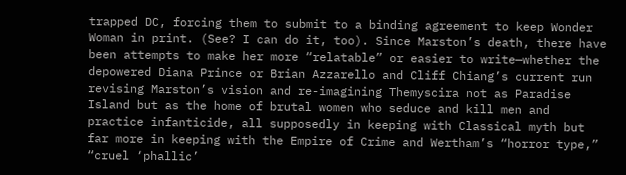trapped DC, forcing them to submit to a binding agreement to keep Wonder Woman in print. (See? I can do it, too). Since Marston’s death, there have been attempts to make her more “relatable” or easier to write—whether the depowered Diana Prince or Brian Azzarello and Cliff Chiang’s current run revising Marston’s vision and re-imagining Themyscira not as Paradise Island but as the home of brutal women who seduce and kill men and practice infanticide, all supposedly in keeping with Classical myth but far more in keeping with the Empire of Crime and Wertham’s “horror type,” “cruel ‘phallic’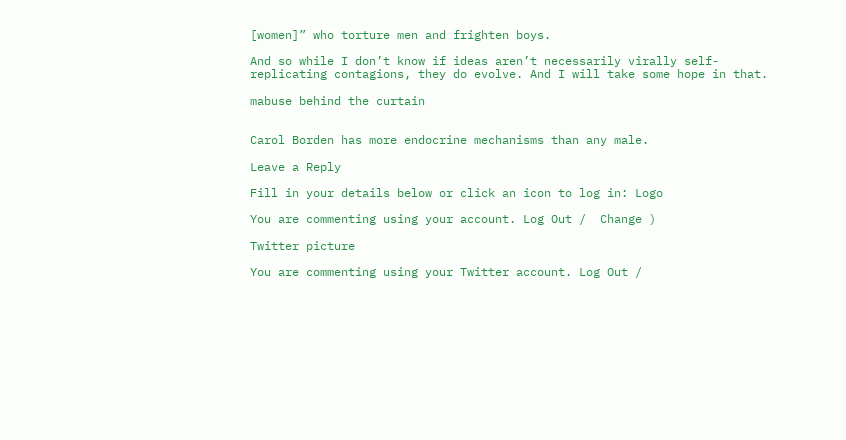[women]” who torture men and frighten boys.

And so while I don’t know if ideas aren’t necessarily virally self-replicating contagions, they do evolve. And I will take some hope in that.

mabuse behind the curtain


Carol Borden has more endocrine mechanisms than any male.

Leave a Reply

Fill in your details below or click an icon to log in: Logo

You are commenting using your account. Log Out /  Change )

Twitter picture

You are commenting using your Twitter account. Log Out /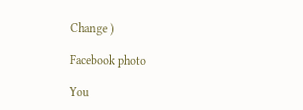Change )

Facebook photo

You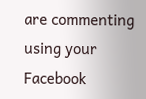are commenting using your Facebook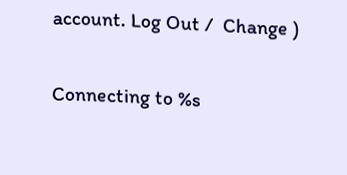account. Log Out /  Change )

Connecting to %s